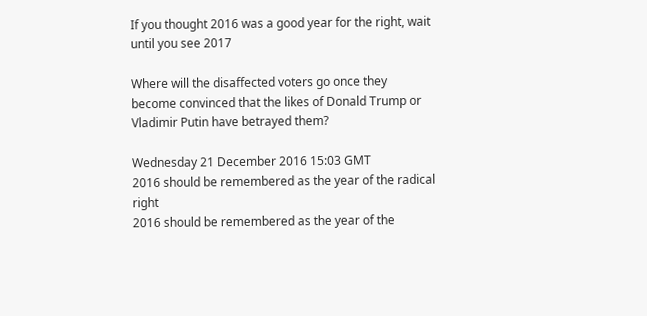If you thought 2016 was a good year for the right, wait until you see 2017

Where will the disaffected voters go once they become convinced that the likes of Donald Trump or Vladimir Putin have betrayed them?

Wednesday 21 December 2016 15:03 GMT
2016 should be remembered as the year of the radical right
2016 should be remembered as the year of the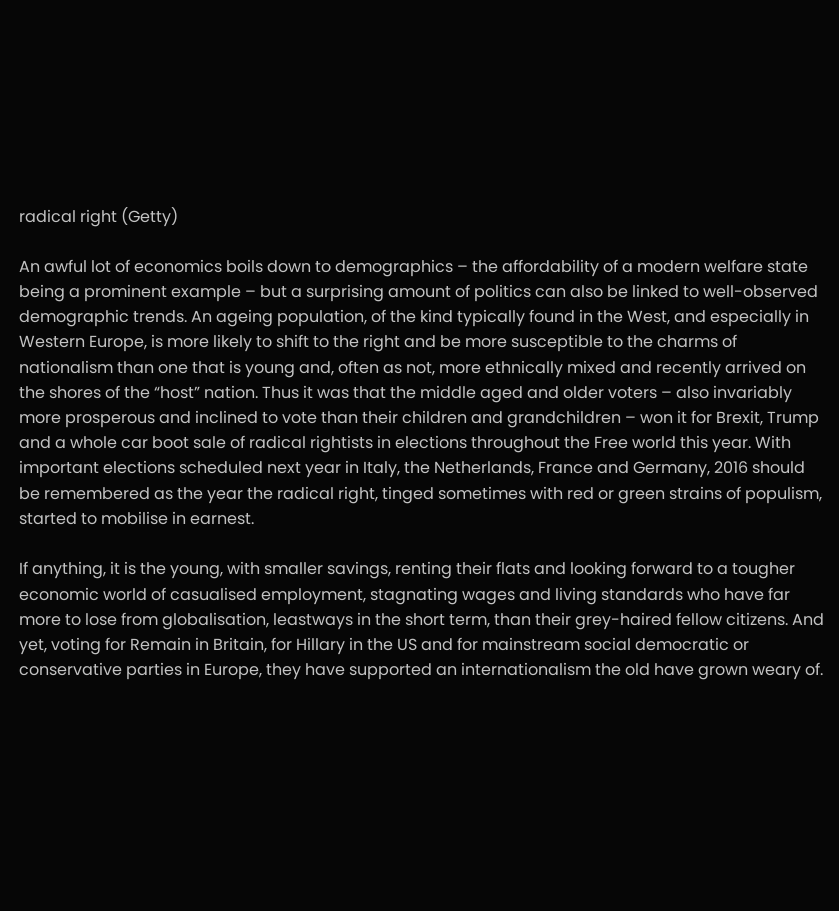radical right (Getty)

An awful lot of economics boils down to demographics – the affordability of a modern welfare state being a prominent example – but a surprising amount of politics can also be linked to well-observed demographic trends. An ageing population, of the kind typically found in the West, and especially in Western Europe, is more likely to shift to the right and be more susceptible to the charms of nationalism than one that is young and, often as not, more ethnically mixed and recently arrived on the shores of the “host” nation. Thus it was that the middle aged and older voters – also invariably more prosperous and inclined to vote than their children and grandchildren – won it for Brexit, Trump and a whole car boot sale of radical rightists in elections throughout the Free world this year. With important elections scheduled next year in Italy, the Netherlands, France and Germany, 2016 should be remembered as the year the radical right, tinged sometimes with red or green strains of populism, started to mobilise in earnest.

If anything, it is the young, with smaller savings, renting their flats and looking forward to a tougher economic world of casualised employment, stagnating wages and living standards who have far more to lose from globalisation, leastways in the short term, than their grey-haired fellow citizens. And yet, voting for Remain in Britain, for Hillary in the US and for mainstream social democratic or conservative parties in Europe, they have supported an internationalism the old have grown weary of.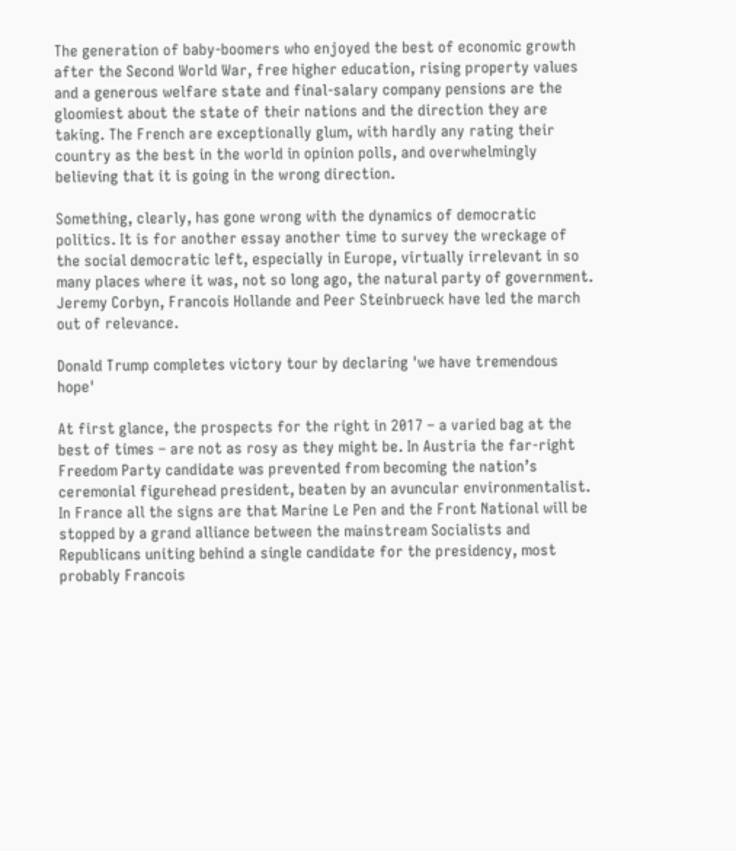The generation of baby-boomers who enjoyed the best of economic growth after the Second World War, free higher education, rising property values and a generous welfare state and final-salary company pensions are the gloomiest about the state of their nations and the direction they are taking. The French are exceptionally glum, with hardly any rating their country as the best in the world in opinion polls, and overwhelmingly believing that it is going in the wrong direction.

Something, clearly, has gone wrong with the dynamics of democratic politics. It is for another essay another time to survey the wreckage of the social democratic left, especially in Europe, virtually irrelevant in so many places where it was, not so long ago, the natural party of government. Jeremy Corbyn, Francois Hollande and Peer Steinbrueck have led the march out of relevance.

Donald Trump completes victory tour by declaring 'we have tremendous hope'

At first glance, the prospects for the right in 2017 – a varied bag at the best of times – are not as rosy as they might be. In Austria the far-right Freedom Party candidate was prevented from becoming the nation’s ceremonial figurehead president, beaten by an avuncular environmentalist. In France all the signs are that Marine Le Pen and the Front National will be stopped by a grand alliance between the mainstream Socialists and Republicans uniting behind a single candidate for the presidency, most probably Francois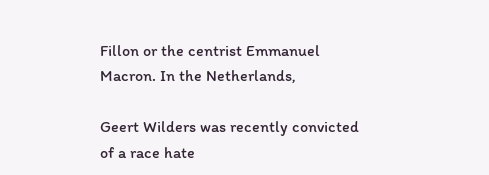Fillon or the centrist Emmanuel Macron. In the Netherlands,

Geert Wilders was recently convicted of a race hate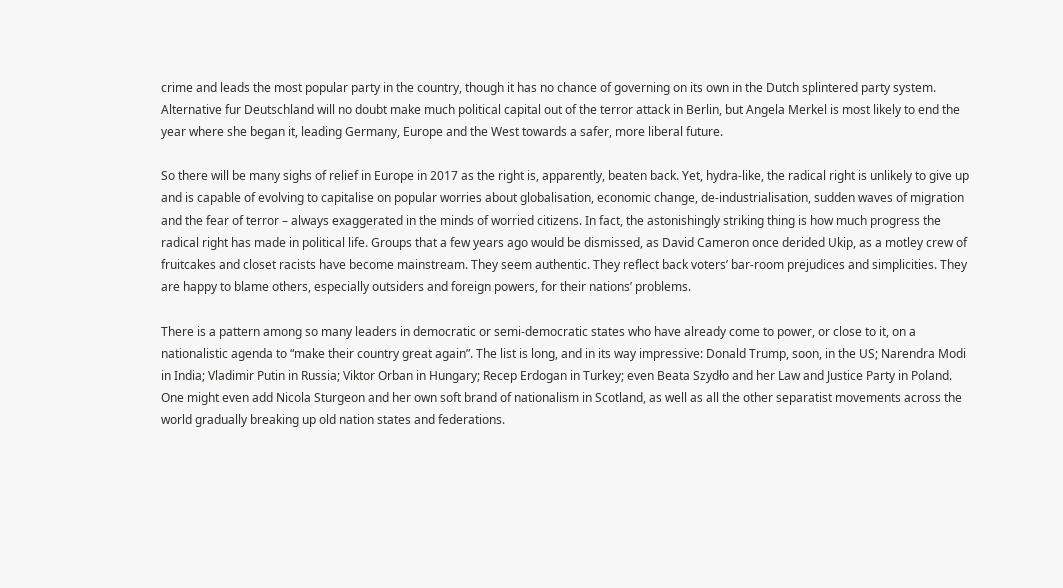crime and leads the most popular party in the country, though it has no chance of governing on its own in the Dutch splintered party system. Alternative fur Deutschland will no doubt make much political capital out of the terror attack in Berlin, but Angela Merkel is most likely to end the year where she began it, leading Germany, Europe and the West towards a safer, more liberal future.

So there will be many sighs of relief in Europe in 2017 as the right is, apparently, beaten back. Yet, hydra-like, the radical right is unlikely to give up and is capable of evolving to capitalise on popular worries about globalisation, economic change, de-industrialisation, sudden waves of migration and the fear of terror – always exaggerated in the minds of worried citizens. In fact, the astonishingly striking thing is how much progress the radical right has made in political life. Groups that a few years ago would be dismissed, as David Cameron once derided Ukip, as a motley crew of fruitcakes and closet racists have become mainstream. They seem authentic. They reflect back voters’ bar-room prejudices and simplicities. They are happy to blame others, especially outsiders and foreign powers, for their nations’ problems.

There is a pattern among so many leaders in democratic or semi-democratic states who have already come to power, or close to it, on a nationalistic agenda to “make their country great again”. The list is long, and in its way impressive: Donald Trump, soon, in the US; Narendra Modi in India; Vladimir Putin in Russia; Viktor Orban in Hungary; Recep Erdogan in Turkey; even Beata Szydło and her Law and Justice Party in Poland. One might even add Nicola Sturgeon and her own soft brand of nationalism in Scotland, as well as all the other separatist movements across the world gradually breaking up old nation states and federations.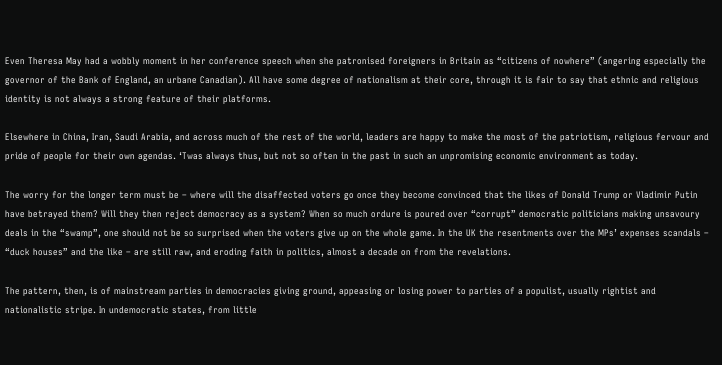Even Theresa May had a wobbly moment in her conference speech when she patronised foreigners in Britain as “citizens of nowhere” (angering especially the governor of the Bank of England, an urbane Canadian). All have some degree of nationalism at their core, through it is fair to say that ethnic and religious identity is not always a strong feature of their platforms.

Elsewhere in China, Iran, Saudi Arabia, and across much of the rest of the world, leaders are happy to make the most of the patriotism, religious fervour and pride of people for their own agendas. ‘Twas always thus, but not so often in the past in such an unpromising economic environment as today.

The worry for the longer term must be – where will the disaffected voters go once they become convinced that the likes of Donald Trump or Vladimir Putin have betrayed them? Will they then reject democracy as a system? When so much ordure is poured over “corrupt” democratic politicians making unsavoury deals in the “swamp”, one should not be so surprised when the voters give up on the whole game. In the UK the resentments over the MPs’ expenses scandals – “duck houses” and the like – are still raw, and eroding faith in politics, almost a decade on from the revelations.

The pattern, then, is of mainstream parties in democracies giving ground, appeasing or losing power to parties of a populist, usually rightist and nationalistic stripe. In undemocratic states, from little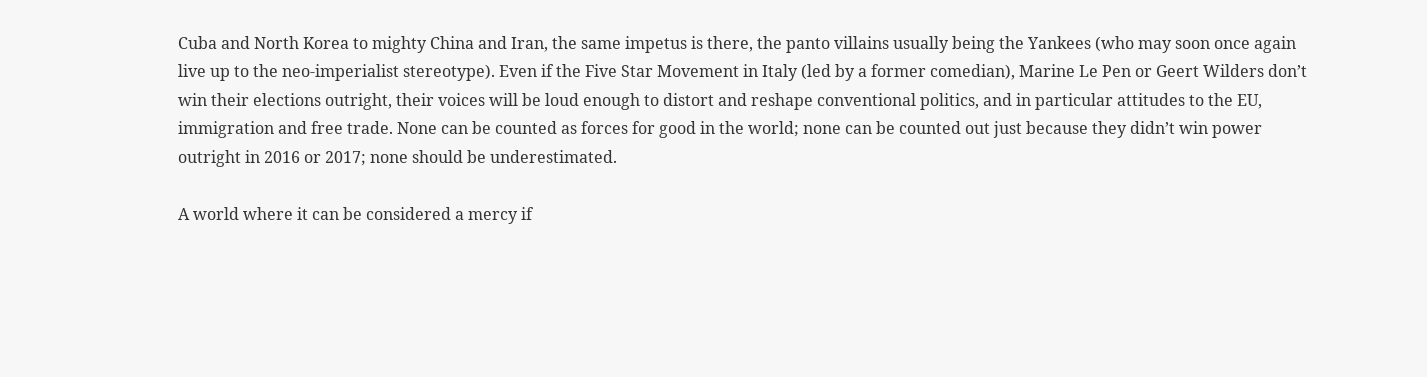Cuba and North Korea to mighty China and Iran, the same impetus is there, the panto villains usually being the Yankees (who may soon once again live up to the neo-imperialist stereotype). Even if the Five Star Movement in Italy (led by a former comedian), Marine Le Pen or Geert Wilders don’t win their elections outright, their voices will be loud enough to distort and reshape conventional politics, and in particular attitudes to the EU, immigration and free trade. None can be counted as forces for good in the world; none can be counted out just because they didn’t win power outright in 2016 or 2017; none should be underestimated.

A world where it can be considered a mercy if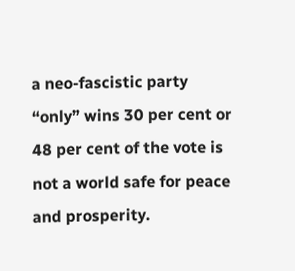a neo-fascistic party “only” wins 30 per cent or 48 per cent of the vote is not a world safe for peace and prosperity.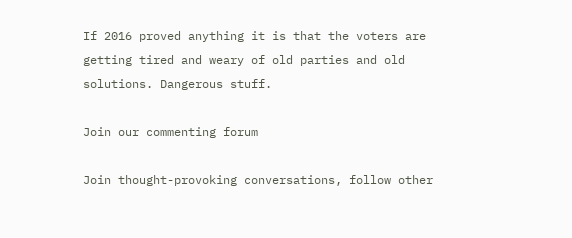If 2016 proved anything it is that the voters are getting tired and weary of old parties and old solutions. Dangerous stuff.

Join our commenting forum

Join thought-provoking conversations, follow other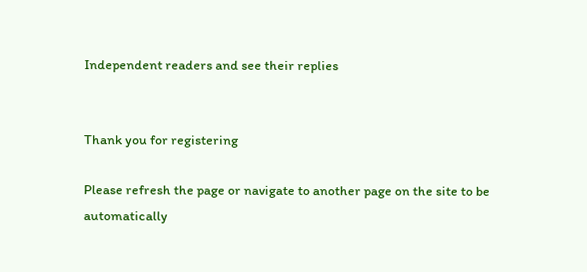Independent readers and see their replies


Thank you for registering

Please refresh the page or navigate to another page on the site to be automatically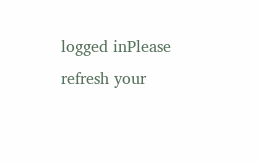logged inPlease refresh your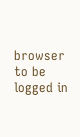browser to be logged in